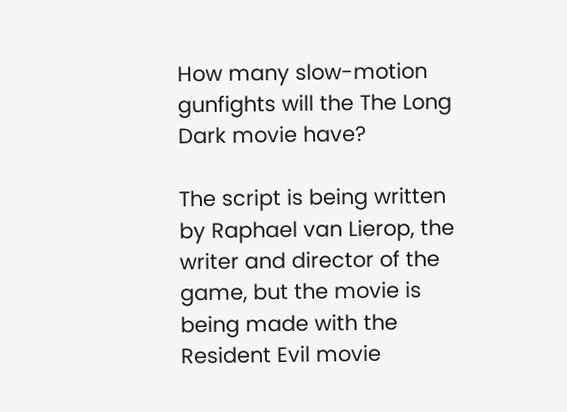How many slow-motion gunfights will the The Long Dark movie have?

The script is being written by Raphael van Lierop, the writer and director of the game, but the movie is being made with the Resident Evil movie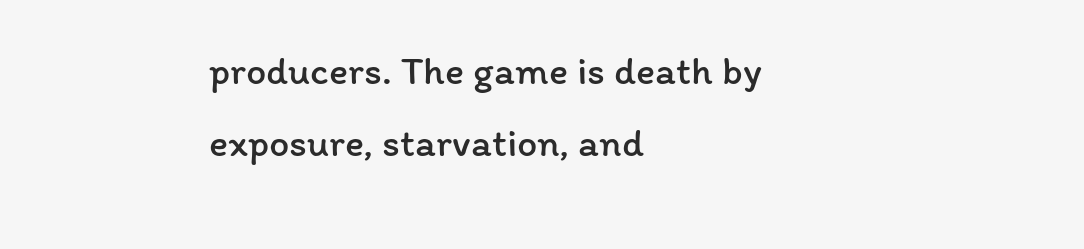producers. The game is death by exposure, starvation, and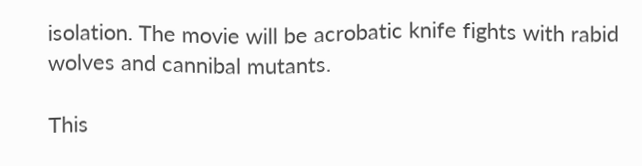isolation. The movie will be acrobatic knife fights with rabid wolves and cannibal mutants.

This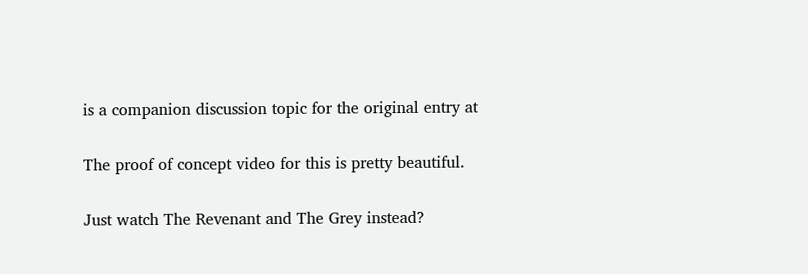is a companion discussion topic for the original entry at

The proof of concept video for this is pretty beautiful.

Just watch The Revenant and The Grey instead?